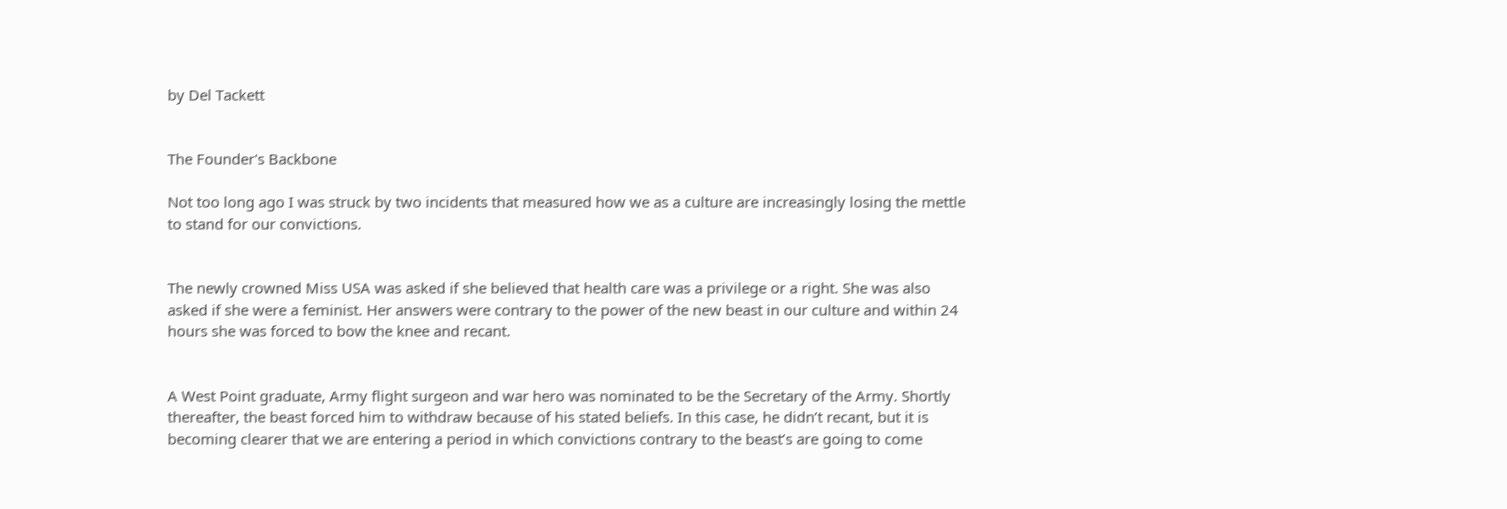by Del Tackett


The Founder's Backbone

Not too long ago I was struck by two incidents that measured how we as a culture are increasingly losing the mettle to stand for our convictions.


The newly crowned Miss USA was asked if she believed that health care was a privilege or a right. She was also asked if she were a feminist. Her answers were contrary to the power of the new beast in our culture and within 24 hours she was forced to bow the knee and recant.


A West Point graduate, Army flight surgeon and war hero was nominated to be the Secretary of the Army. Shortly thereafter, the beast forced him to withdraw because of his stated beliefs. In this case, he didn’t recant, but it is becoming clearer that we are entering a period in which convictions contrary to the beast’s are going to come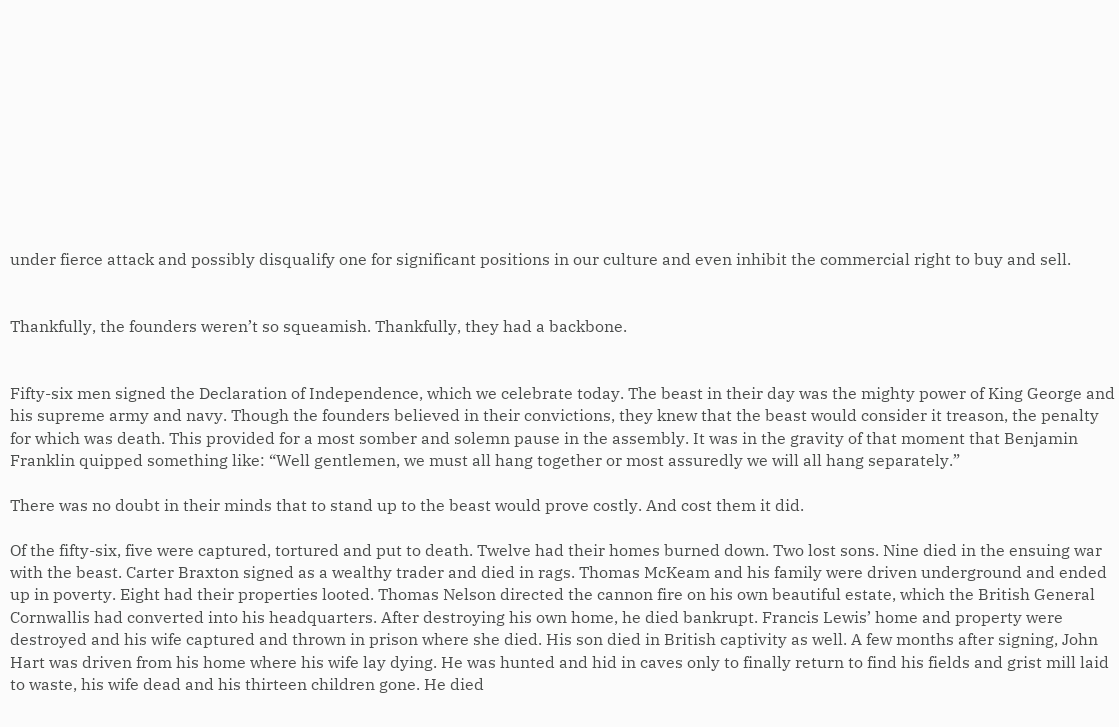under fierce attack and possibly disqualify one for significant positions in our culture and even inhibit the commercial right to buy and sell.


Thankfully, the founders weren’t so squeamish. Thankfully, they had a backbone.


Fifty-six men signed the Declaration of Independence, which we celebrate today. The beast in their day was the mighty power of King George and his supreme army and navy. Though the founders believed in their convictions, they knew that the beast would consider it treason, the penalty for which was death. This provided for a most somber and solemn pause in the assembly. It was in the gravity of that moment that Benjamin Franklin quipped something like: “Well gentlemen, we must all hang together or most assuredly we will all hang separately.”

There was no doubt in their minds that to stand up to the beast would prove costly. And cost them it did.

Of the fifty-six, five were captured, tortured and put to death. Twelve had their homes burned down. Two lost sons. Nine died in the ensuing war with the beast. Carter Braxton signed as a wealthy trader and died in rags. Thomas McKeam and his family were driven underground and ended up in poverty. Eight had their properties looted. Thomas Nelson directed the cannon fire on his own beautiful estate, which the British General Cornwallis had converted into his headquarters. After destroying his own home, he died bankrupt. Francis Lewis’ home and property were destroyed and his wife captured and thrown in prison where she died. His son died in British captivity as well. A few months after signing, John Hart was driven from his home where his wife lay dying. He was hunted and hid in caves only to finally return to find his fields and grist mill laid to waste, his wife dead and his thirteen children gone. He died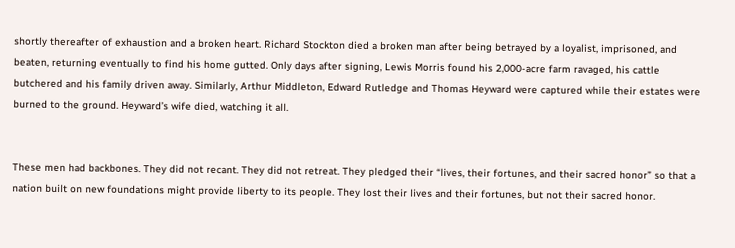shortly thereafter of exhaustion and a broken heart. Richard Stockton died a broken man after being betrayed by a loyalist, imprisoned, and beaten, returning eventually to find his home gutted. Only days after signing, Lewis Morris found his 2,000-acre farm ravaged, his cattle butchered and his family driven away. Similarly, Arthur Middleton, Edward Rutledge and Thomas Heyward were captured while their estates were burned to the ground. Heyward’s wife died, watching it all.


These men had backbones. They did not recant. They did not retreat. They pledged their “lives, their fortunes, and their sacred honor” so that a nation built on new foundations might provide liberty to its people. They lost their lives and their fortunes, but not their sacred honor.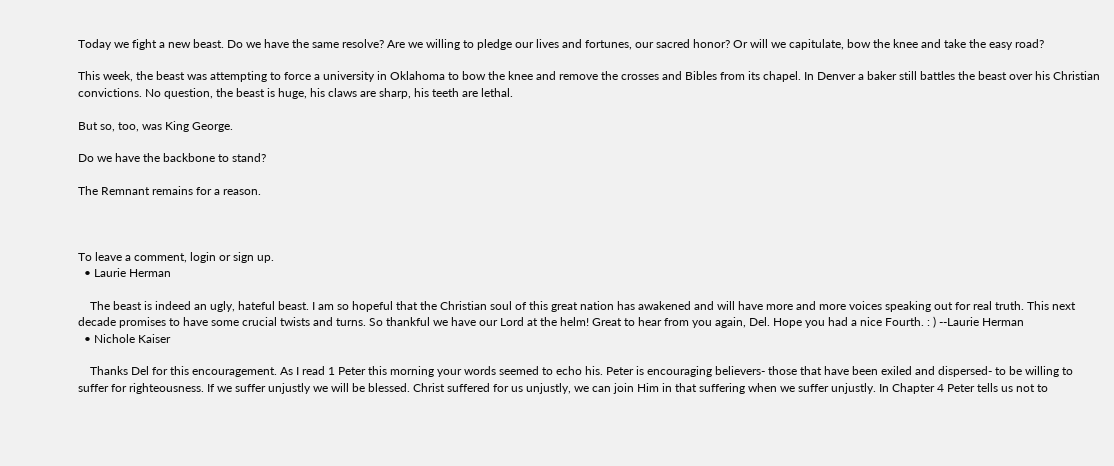Today we fight a new beast. Do we have the same resolve? Are we willing to pledge our lives and fortunes, our sacred honor? Or will we capitulate, bow the knee and take the easy road?

This week, the beast was attempting to force a university in Oklahoma to bow the knee and remove the crosses and Bibles from its chapel. In Denver a baker still battles the beast over his Christian convictions. No question, the beast is huge, his claws are sharp, his teeth are lethal.

But so, too, was King George.

Do we have the backbone to stand?

The Remnant remains for a reason.



To leave a comment, login or sign up.
  • Laurie Herman

    The beast is indeed an ugly, hateful beast. I am so hopeful that the Christian soul of this great nation has awakened and will have more and more voices speaking out for real truth. This next decade promises to have some crucial twists and turns. So thankful we have our Lord at the helm! Great to hear from you again, Del. Hope you had a nice Fourth. : ) --Laurie Herman
  • Nichole Kaiser

    Thanks Del for this encouragement. As I read 1 Peter this morning your words seemed to echo his. Peter is encouraging believers- those that have been exiled and dispersed- to be willing to suffer for righteousness. If we suffer unjustly we will be blessed. Christ suffered for us unjustly, we can join Him in that suffering when we suffer unjustly. In Chapter 4 Peter tells us not to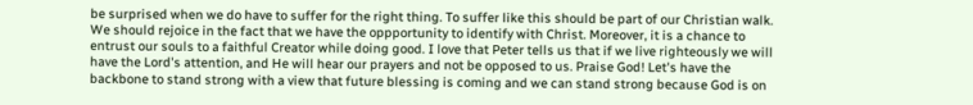be surprised when we do have to suffer for the right thing. To suffer like this should be part of our Christian walk. We should rejoice in the fact that we have the oppportunity to identify with Christ. Moreover, it is a chance to entrust our souls to a faithful Creator while doing good. I love that Peter tells us that if we live righteously we will have the Lord's attention, and He will hear our prayers and not be opposed to us. Praise God! Let's have the backbone to stand strong with a view that future blessing is coming and we can stand strong because God is on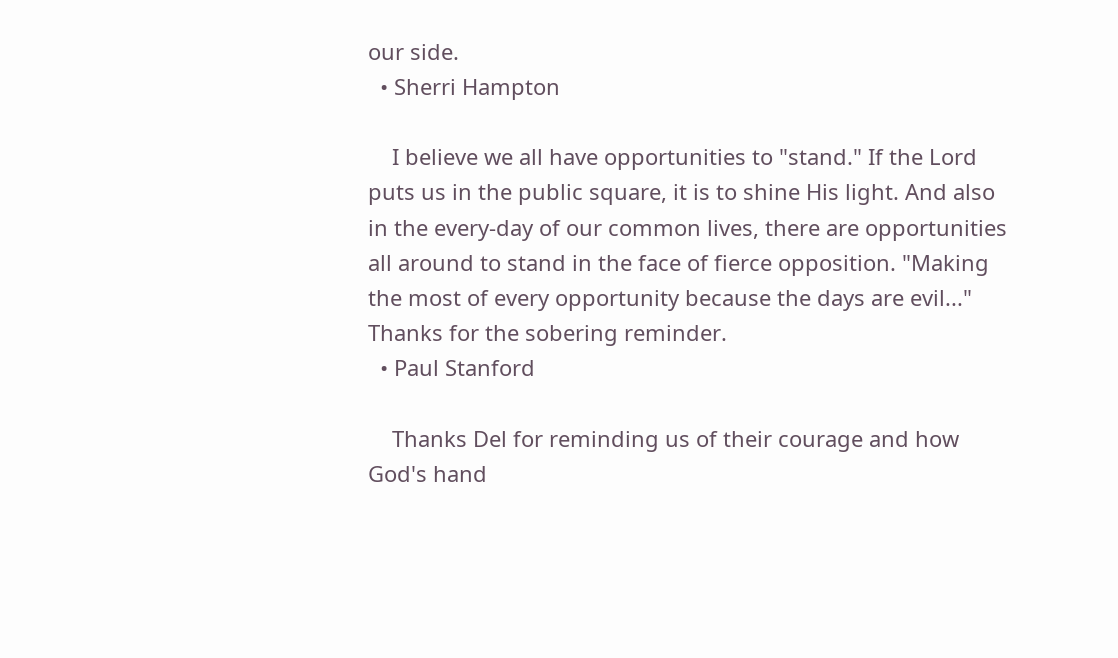our side.
  • Sherri Hampton

    I believe we all have opportunities to "stand." If the Lord puts us in the public square, it is to shine His light. And also in the every-day of our common lives, there are opportunities all around to stand in the face of fierce opposition. "Making the most of every opportunity because the days are evil..." Thanks for the sobering reminder.
  • Paul Stanford

    Thanks Del for reminding us of their courage and how God's hand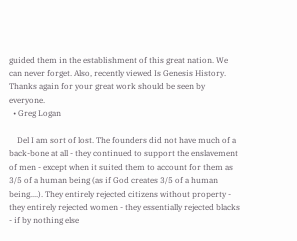guided them in the establishment of this great nation. We can never forget. Also, recently viewed Is Genesis History. Thanks again for your great work should be seen by everyone.
  • Greg Logan

    Del I am sort of lost. The founders did not have much of a back-bone at all - they continued to support the enslavement of men - except when it suited them to account for them as 3/5 of a human being (as if God creates 3/5 of a human being....). They entirely rejected citizens without property - they entirely rejected women - they essentially rejected blacks - if by nothing else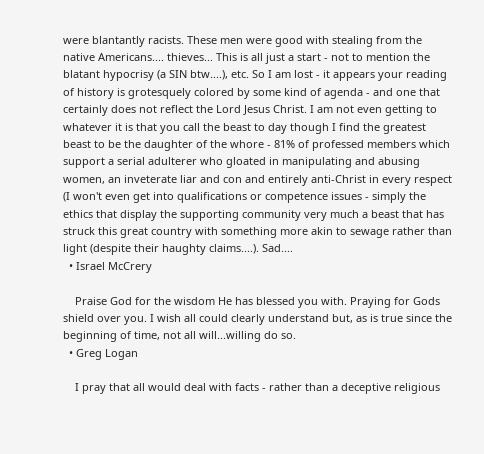were blantantly racists. These men were good with stealing from the native Americans.... thieves... This is all just a start - not to mention the blatant hypocrisy (a SIN btw....), etc. So I am lost - it appears your reading of history is grotesquely colored by some kind of agenda - and one that certainly does not reflect the Lord Jesus Christ. I am not even getting to whatever it is that you call the beast to day though I find the greatest beast to be the daughter of the whore - 81% of professed members which support a serial adulterer who gloated in manipulating and abusing women, an inveterate liar and con and entirely anti-Christ in every respect (I won't even get into qualifications or competence issues - simply the ethics that display the supporting community very much a beast that has struck this great country with something more akin to sewage rather than light (despite their haughty claims....). Sad....
  • Israel McCrery

    Praise God for the wisdom He has blessed you with. Praying for Gods shield over you. I wish all could clearly understand but, as is true since the beginning of time, not all will...willing do so.
  • Greg Logan

    I pray that all would deal with facts - rather than a deceptive religious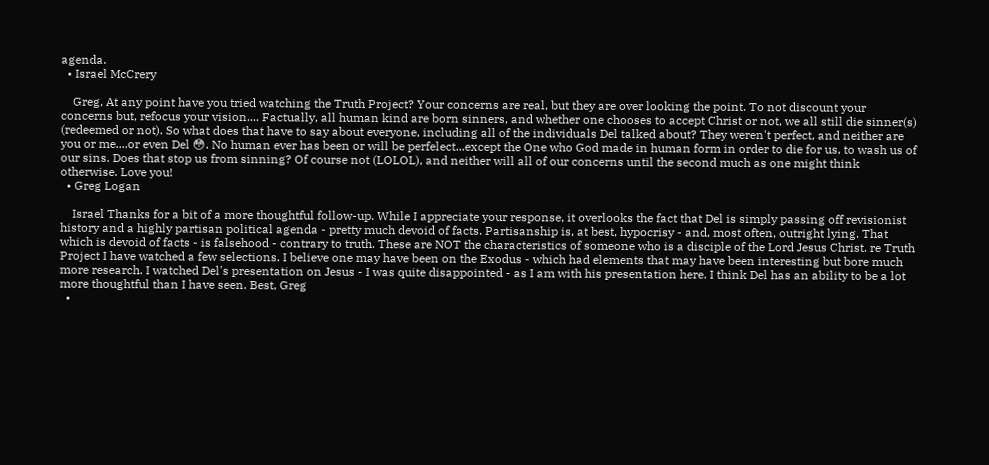agenda.
  • Israel McCrery

    Greg, At any point have you tried watching the Truth Project? Your concerns are real, but they are over looking the point. To not discount your concerns but, refocus your vision.... Factually, all human kind are born sinners, and whether one chooses to accept Christ or not, we all still die sinner(s) (redeemed or not). So what does that have to say about everyone, including all of the individuals Del talked about? They weren't perfect, and neither are you or me....or even Del 😳. No human ever has been or will be perfelect...except the One who God made in human form in order to die for us, to wash us of our sins. Does that stop us from sinning? Of course not (LOLOL), and neither will all of our concerns until the second much as one might think otherwise. Love you!
  • Greg Logan

    Israel Thanks for a bit of a more thoughtful follow-up. While I appreciate your response, it overlooks the fact that Del is simply passing off revisionist history and a highly partisan political agenda - pretty much devoid of facts. Partisanship is, at best, hypocrisy - and, most often, outright lying. That which is devoid of facts - is falsehood - contrary to truth. These are NOT the characteristics of someone who is a disciple of the Lord Jesus Christ. re Truth Project I have watched a few selections. I believe one may have been on the Exodus - which had elements that may have been interesting but bore much more research. I watched Del's presentation on Jesus - I was quite disappointed - as I am with his presentation here. I think Del has an ability to be a lot more thoughtful than I have seen. Best, Greg
  •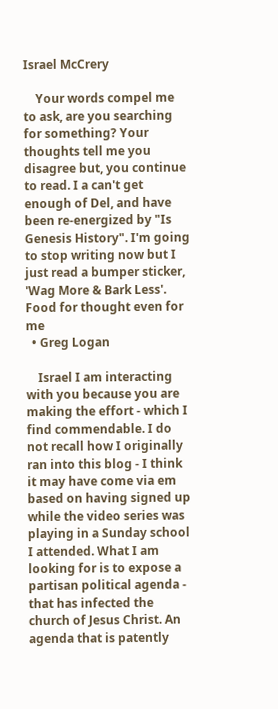Israel McCrery

    Your words compel me to ask, are you searching for something? Your thoughts tell me you disagree but, you continue to read. I a can't get enough of Del, and have been re-energized by "Is Genesis History". I'm going to stop writing now but I just read a bumper sticker, 'Wag More & Bark Less'. Food for thought even for me
  • Greg Logan

    Israel I am interacting with you because you are making the effort - which I find commendable. I do not recall how I originally ran into this blog - I think it may have come via em based on having signed up while the video series was playing in a Sunday school I attended. What I am looking for is to expose a partisan political agenda - that has infected the church of Jesus Christ. An agenda that is patently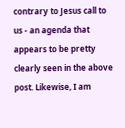contrary to Jesus call to us - an agenda that appears to be pretty clearly seen in the above post. Likewise, I am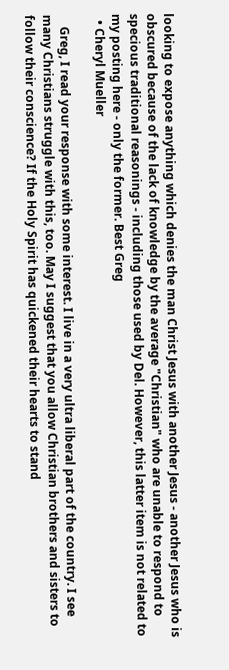looking to expose anything which denies the man Christ Jesus with another Jesus - another Jesus who is obscured because of the lack of knowledge by the average "Christian" who are unable to respond to specious traditional reasonings - including those used by Del. However, this latter item is not related to my posting here - only the former. Best Greg
  • Cheryl Mueller

    Greg, I read your response with some interest. I live in a very ultra liberal part of the country. I see many Christians struggle with this, too. May I suggest that you allow Christian brothers and sisters to follow their conscience? If the Holy Spirit has quickened their hearts to stand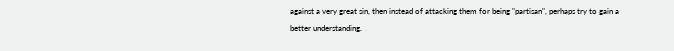against a very great sin, then instead of attacking them for being "partisan", perhaps try to gain a better understanding.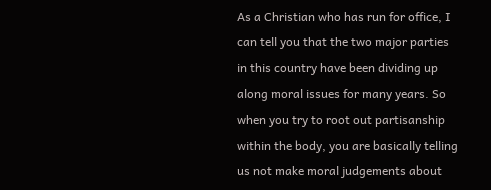As a Christian who has run for office, I can tell you that the two major parties in this country have been dividing up along moral issues for many years. So when you try to root out partisanship within the body, you are basically telling us not make moral judgements about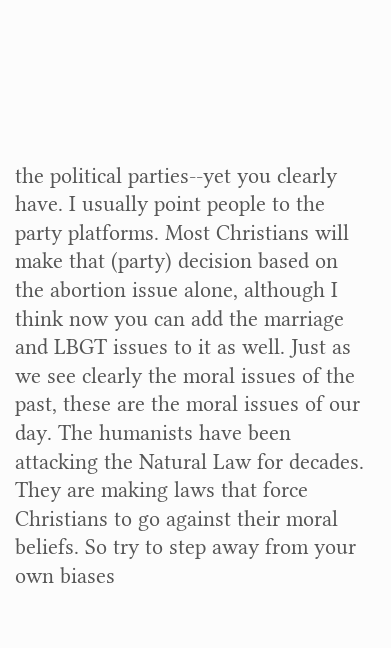the political parties--yet you clearly have. I usually point people to the party platforms. Most Christians will make that (party) decision based on the abortion issue alone, although I think now you can add the marriage and LBGT issues to it as well. Just as we see clearly the moral issues of the past, these are the moral issues of our day. The humanists have been attacking the Natural Law for decades. They are making laws that force Christians to go against their moral beliefs. So try to step away from your own biases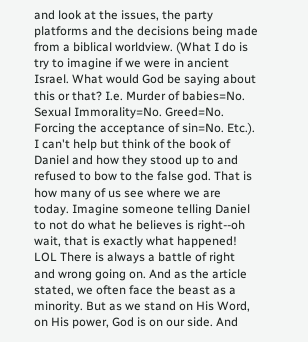and look at the issues, the party platforms and the decisions being made from a biblical worldview. (What I do is try to imagine if we were in ancient Israel. What would God be saying about this or that? I.e. Murder of babies=No. Sexual Immorality=No. Greed=No. Forcing the acceptance of sin=No. Etc.). I can't help but think of the book of Daniel and how they stood up to and refused to bow to the false god. That is how many of us see where we are today. Imagine someone telling Daniel to not do what he believes is right--oh wait, that is exactly what happened! LOL There is always a battle of right and wrong going on. And as the article stated, we often face the beast as a minority. But as we stand on His Word, on His power, God is on our side. And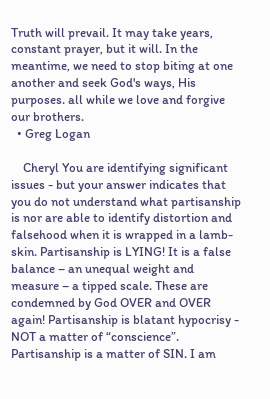Truth will prevail. It may take years, constant prayer, but it will. In the meantime, we need to stop biting at one another and seek God's ways, His purposes. all while we love and forgive our brothers.
  • Greg Logan

    Cheryl You are identifying significant issues - but your answer indicates that you do not understand what partisanship is nor are able to identify distortion and falsehood when it is wrapped in a lamb-skin. Partisanship is LYING! It is a false balance – an unequal weight and measure – a tipped scale. These are condemned by God OVER and OVER again! Partisanship is blatant hypocrisy - NOT a matter of “conscience”. Partisanship is a matter of SIN. I am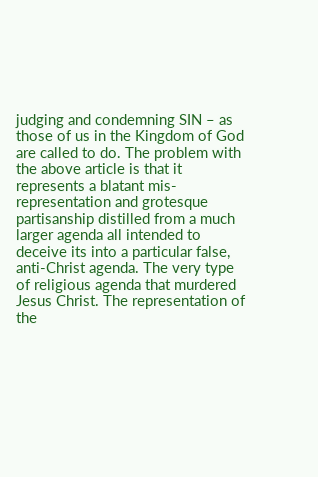judging and condemning SIN – as those of us in the Kingdom of God are called to do. The problem with the above article is that it represents a blatant mis-representation and grotesque partisanship distilled from a much larger agenda all intended to deceive its into a particular false, anti-Christ agenda. The very type of religious agenda that murdered Jesus Christ. The representation of the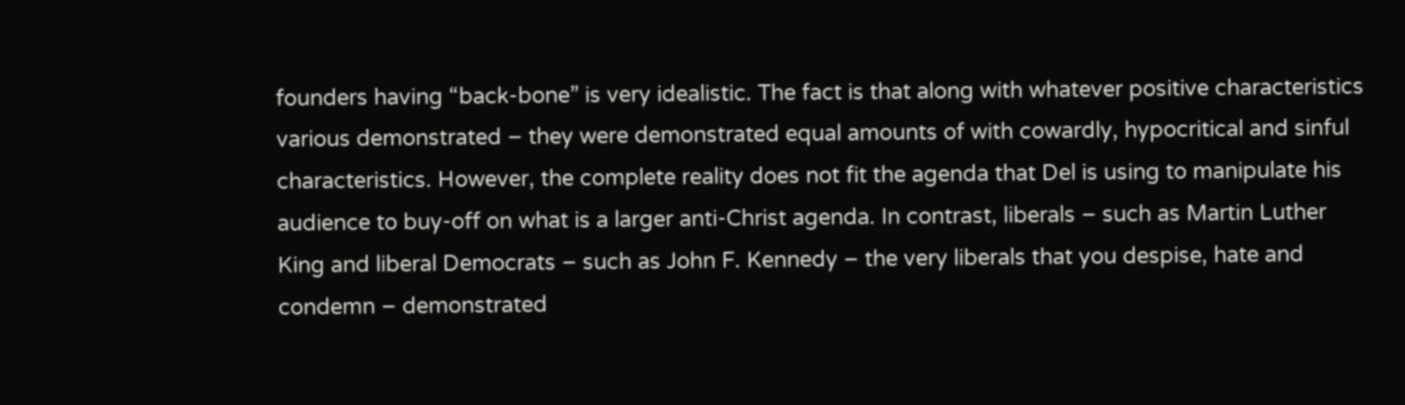founders having “back-bone” is very idealistic. The fact is that along with whatever positive characteristics various demonstrated – they were demonstrated equal amounts of with cowardly, hypocritical and sinful characteristics. However, the complete reality does not fit the agenda that Del is using to manipulate his audience to buy-off on what is a larger anti-Christ agenda. In contrast, liberals – such as Martin Luther King and liberal Democrats – such as John F. Kennedy – the very liberals that you despise, hate and condemn – demonstrated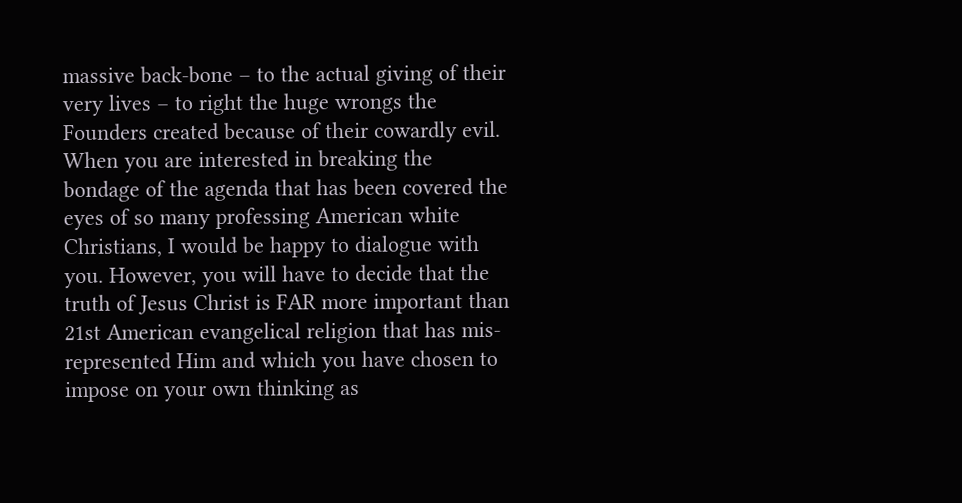massive back-bone – to the actual giving of their very lives – to right the huge wrongs the Founders created because of their cowardly evil. When you are interested in breaking the bondage of the agenda that has been covered the eyes of so many professing American white Christians, I would be happy to dialogue with you. However, you will have to decide that the truth of Jesus Christ is FAR more important than 21st American evangelical religion that has mis-represented Him and which you have chosen to impose on your own thinking as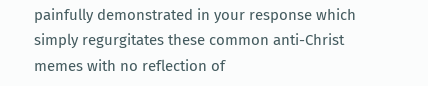painfully demonstrated in your response which simply regurgitates these common anti-Christ memes with no reflection of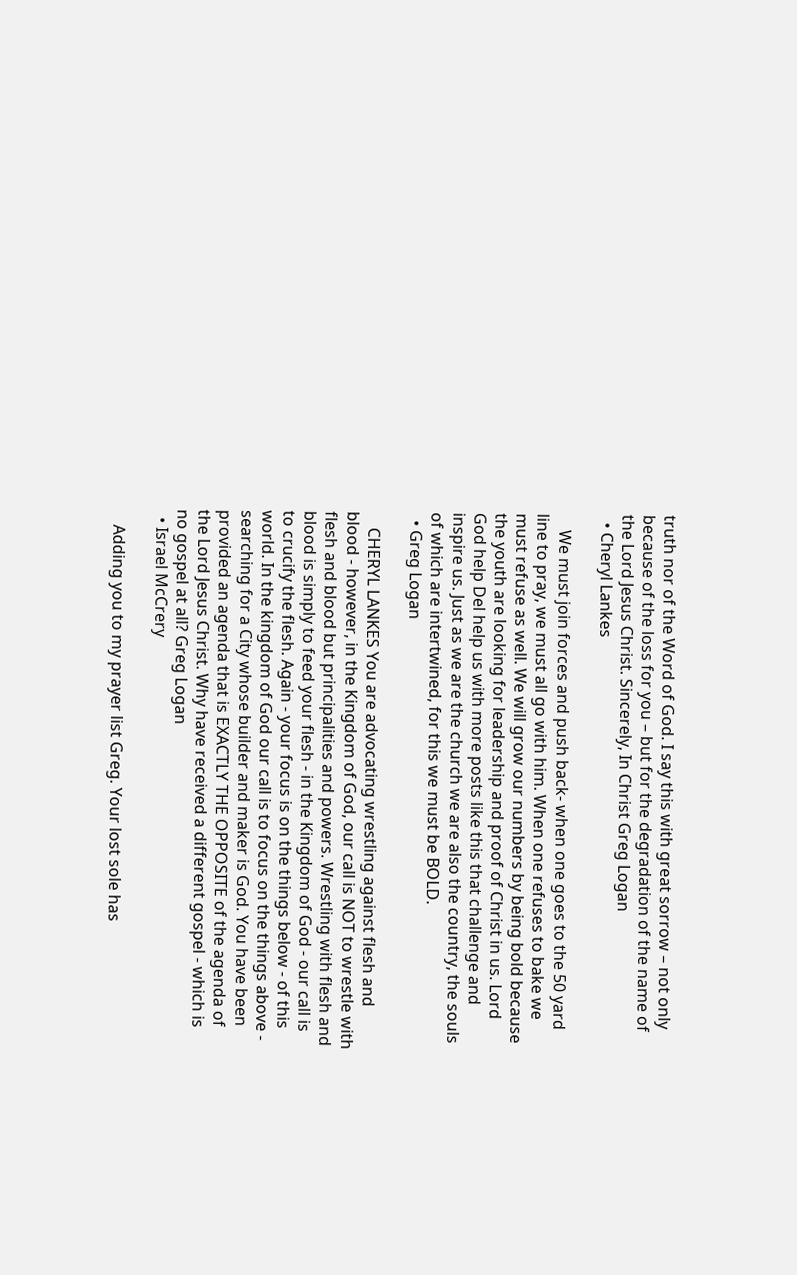truth nor of the Word of God. I say this with great sorrow – not only because of the loss for you – but for the degradation of the name of the Lord Jesus Christ. Sincerely, In Christ Greg Logan
  • Cheryl Lankes

    We must join forces and push back- when one goes to the 50 yard line to pray, we must all go with him. When one refuses to bake we must refuse as well. We will grow our numbers by being bold because the youth are looking for leadership and proof of Christ in us. Lord God help Del help us with more posts like this that challenge and inspire us. Just as we are the church we are also the country, the souls of which are intertwined, for this we must be BOLD.
  • Greg Logan

    CHERYL LANKES You are advocating wrestling against flesh and blood - however, in the Kingdom of God, our call is NOT to wrestle with flesh and blood but principalities and powers. Wrestling with flesh and blood is simply to feed your flesh - in the Kingdom of God - our call is to crucify the flesh. Again - your focus is on the things below - of this world. In the kingdom of God our call is to focus on the things above - searching for a City whose builder and maker is God. You have been provided an agenda that is EXACTLY THE OPPOSITE of the agenda of the Lord Jesus Christ. Why have received a different gospel - which is no gospel at all? Greg Logan
  • Israel McCrery

    Adding you to my prayer list Greg. Your lost sole has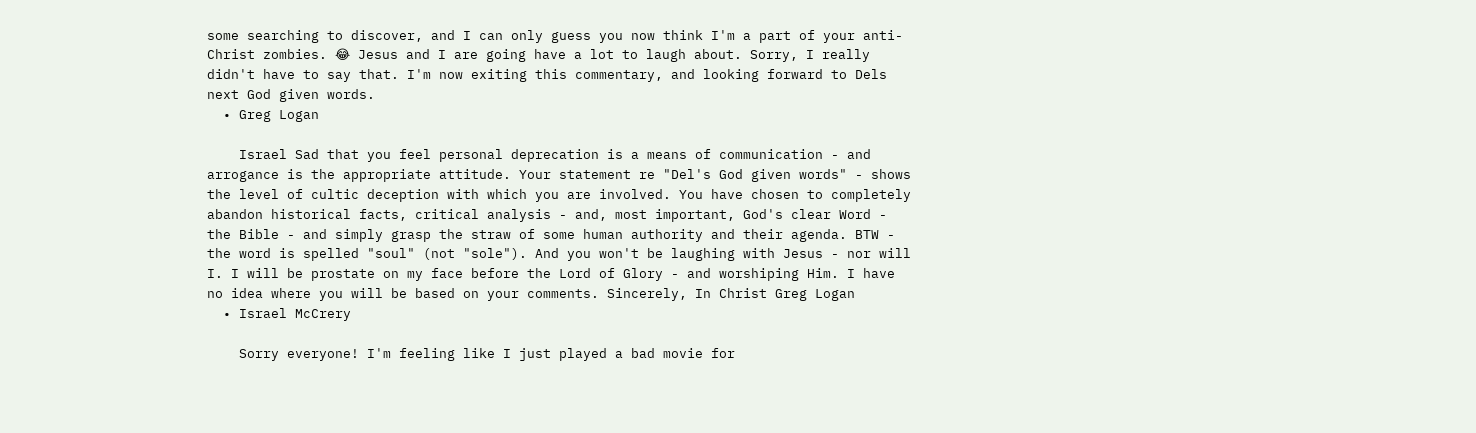some searching to discover, and I can only guess you now think I'm a part of your anti-Christ zombies. 😂 Jesus and I are going have a lot to laugh about. Sorry, I really didn't have to say that. I'm now exiting this commentary, and looking forward to Dels next God given words.
  • Greg Logan

    Israel Sad that you feel personal deprecation is a means of communication - and arrogance is the appropriate attitude. Your statement re "Del's God given words" - shows the level of cultic deception with which you are involved. You have chosen to completely abandon historical facts, critical analysis - and, most important, God's clear Word - the Bible - and simply grasp the straw of some human authority and their agenda. BTW - the word is spelled "soul" (not "sole"). And you won't be laughing with Jesus - nor will I. I will be prostate on my face before the Lord of Glory - and worshiping Him. I have no idea where you will be based on your comments. Sincerely, In Christ Greg Logan
  • Israel McCrery

    Sorry everyone! I'm feeling like I just played a bad movie for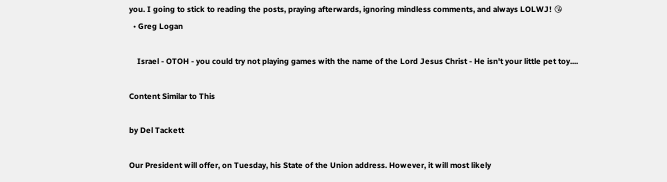you. I going to stick to reading the posts, praying afterwards, ignoring mindless comments, and always LOLWJ! 😘
  • Greg Logan

    Israel - OTOH - you could try not playing games with the name of the Lord Jesus Christ - He isn't your little pet toy....

Content Similar to This

by Del Tackett

Our President will offer, on Tuesday, his State of the Union address. However, it will most likely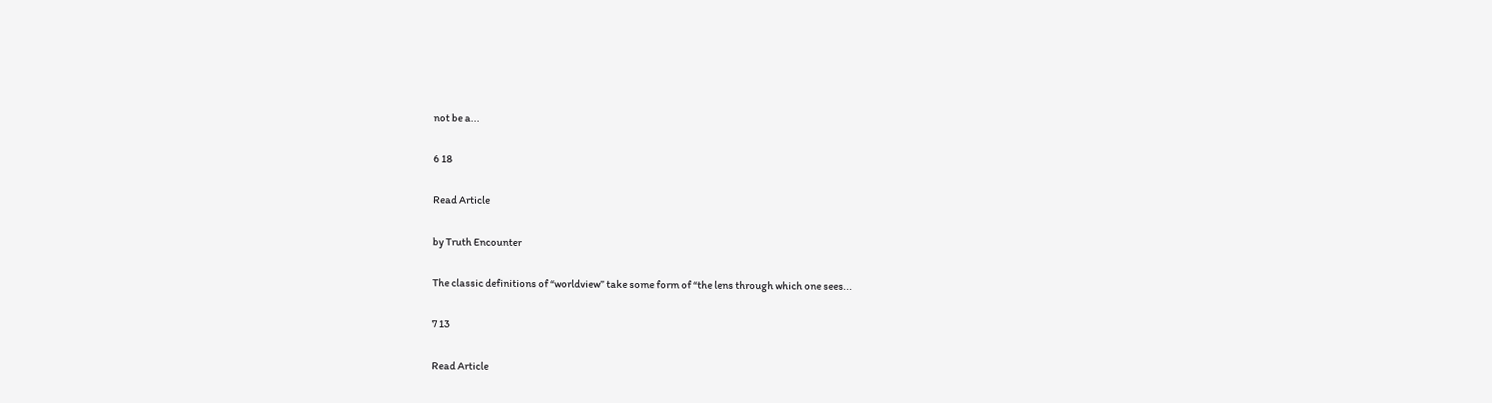not be a...

6 18

Read Article

by Truth Encounter

The classic definitions of “worldview” take some form of “the lens through which one sees...

7 13

Read Article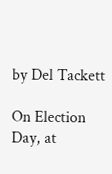by Del Tackett

On Election Day, at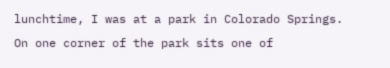lunchtime, I was at a park in Colorado Springs. On one corner of the park sits one of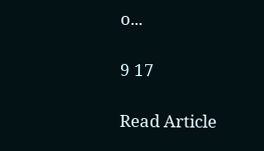o...

9 17

Read Article